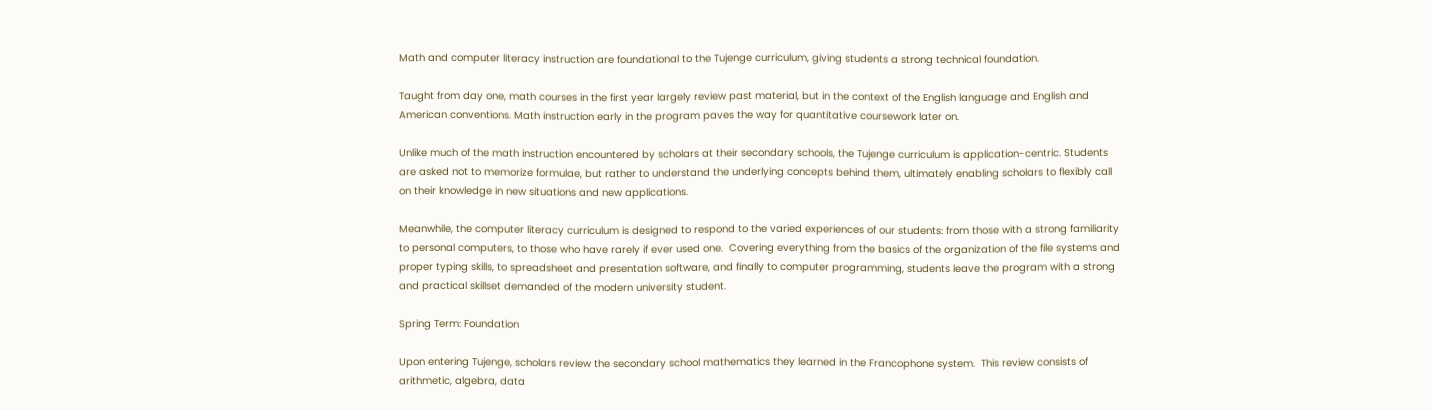Math and computer literacy instruction are foundational to the Tujenge curriculum, giving students a strong technical foundation.

Taught from day one, math courses in the first year largely review past material, but in the context of the English language and English and American conventions. Math instruction early in the program paves the way for quantitative coursework later on.

Unlike much of the math instruction encountered by scholars at their secondary schools, the Tujenge curriculum is application-centric. Students are asked not to memorize formulae, but rather to understand the underlying concepts behind them, ultimately enabling scholars to flexibly call on their knowledge in new situations and new applications.

Meanwhile, the computer literacy curriculum is designed to respond to the varied experiences of our students: from those with a strong familiarity to personal computers, to those who have rarely if ever used one.  Covering everything from the basics of the organization of the file systems and proper typing skills, to spreadsheet and presentation software, and finally to computer programming, students leave the program with a strong  and practical skillset demanded of the modern university student.

Spring Term: Foundation

Upon entering Tujenge, scholars review the secondary school mathematics they learned in the Francophone system.  This review consists of arithmetic, algebra, data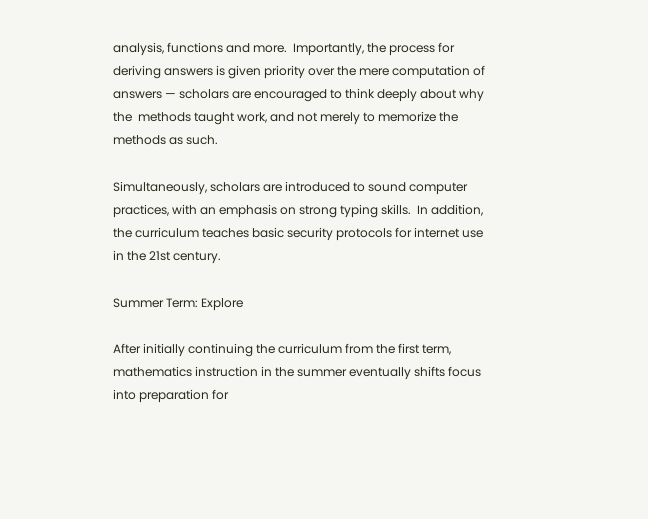analysis, functions and more.  Importantly, the process for deriving answers is given priority over the mere computation of answers — scholars are encouraged to think deeply about why the  methods taught work, and not merely to memorize the methods as such.

Simultaneously, scholars are introduced to sound computer practices, with an emphasis on strong typing skills.  In addition, the curriculum teaches basic security protocols for internet use in the 21st century.

Summer Term: Explore

After initially continuing the curriculum from the first term, mathematics instruction in the summer eventually shifts focus into preparation for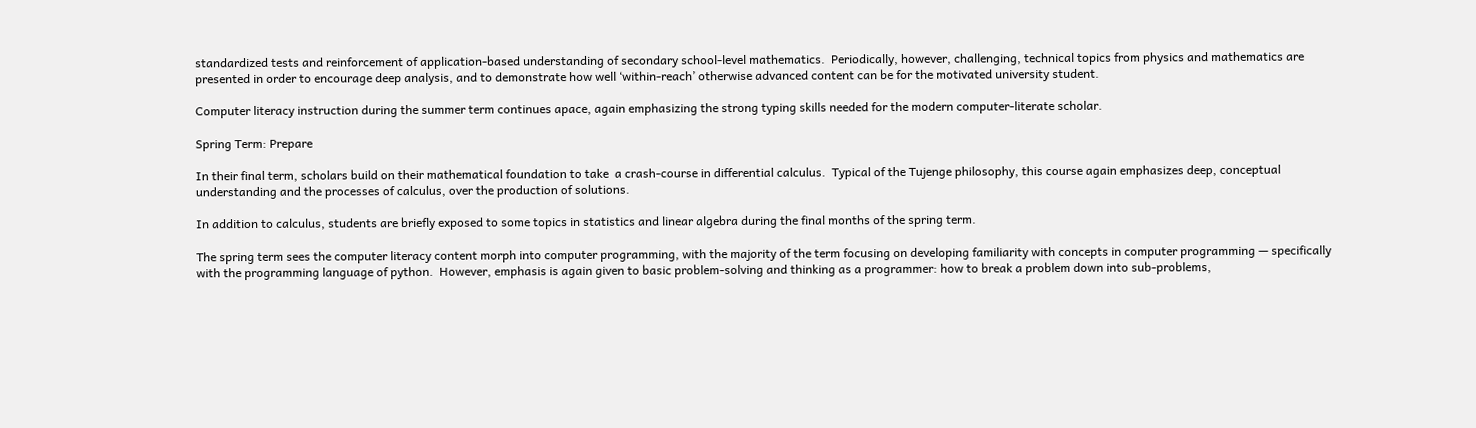standardized tests and reinforcement of application-based understanding of secondary school-level mathematics.  Periodically, however, challenging, technical topics from physics and mathematics are presented in order to encourage deep analysis, and to demonstrate how well ‘within-reach’ otherwise advanced content can be for the motivated university student.

Computer literacy instruction during the summer term continues apace, again emphasizing the strong typing skills needed for the modern computer-literate scholar.

Spring Term: Prepare

In their final term, scholars build on their mathematical foundation to take  a crash-course in differential calculus.  Typical of the Tujenge philosophy, this course again emphasizes deep, conceptual understanding and the processes of calculus, over the production of solutions.

In addition to calculus, students are briefly exposed to some topics in statistics and linear algebra during the final months of the spring term.

The spring term sees the computer literacy content morph into computer programming, with the majority of the term focusing on developing familiarity with concepts in computer programming — specifically with the programming language of python.  However, emphasis is again given to basic problem-solving and thinking as a programmer: how to break a problem down into sub-problems,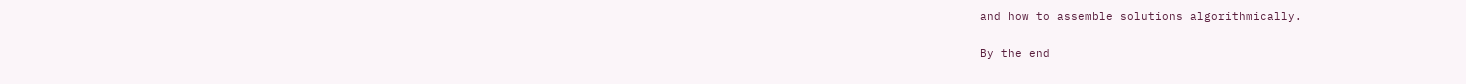and how to assemble solutions algorithmically.

By the end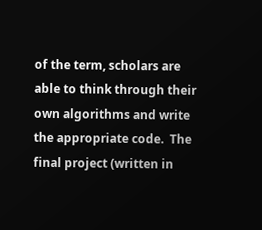of the term, scholars are able to think through their own algorithms and write the appropriate code.  The final project (written in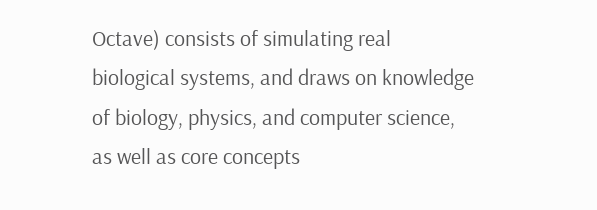Octave) consists of simulating real biological systems, and draws on knowledge of biology, physics, and computer science, as well as core concepts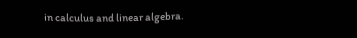in calculus and linear algebra.